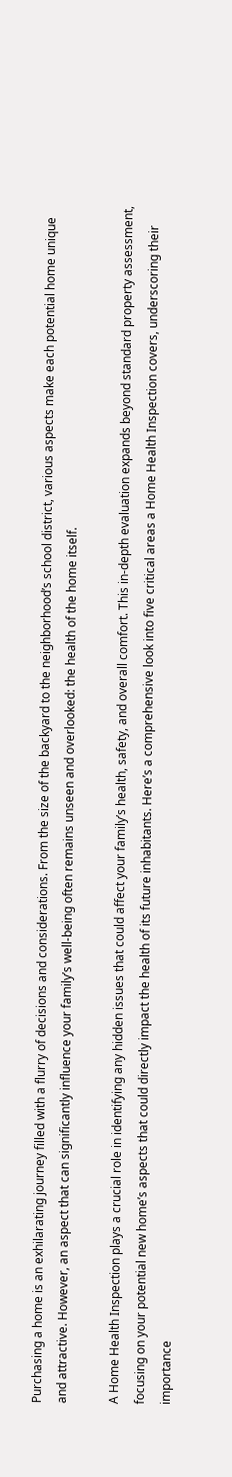Purchasing a home is an exhilarating journey filled with a flurry of decisions and considerations. From the size of the backyard to the neighborhood’s school district, various aspects make each potential home unique and attractive. However, an aspect that can significantly influence your family’s well-being often remains unseen and overlooked: the health of the home itself.

A Home Health Inspection plays a crucial role in identifying any hidden issues that could affect your family’s health, safety, and overall comfort. This in-depth evaluation expands beyond standard property assessment, focusing on your potential new home’s aspects that could directly impact the health of its future inhabitants. Here’s a comprehensive look into five critical areas a Home Health Inspection covers, underscoring their importance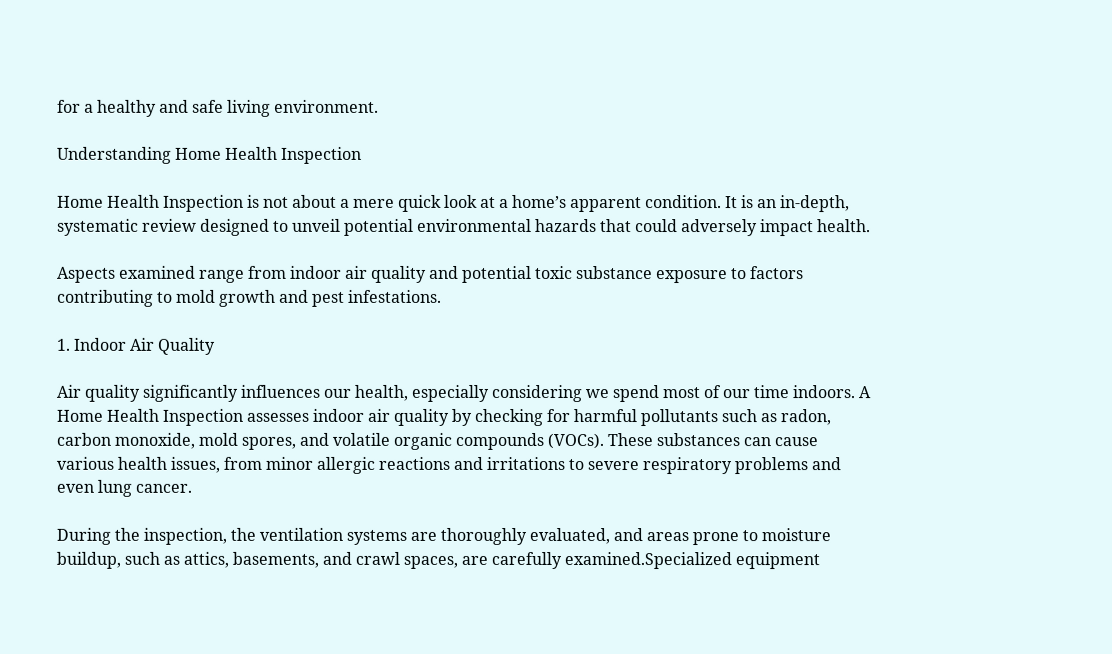for a healthy and safe living environment.

Understanding Home Health Inspection

Home Health Inspection is not about a mere quick look at a home’s apparent condition. It is an in-depth, systematic review designed to unveil potential environmental hazards that could adversely impact health.

Aspects examined range from indoor air quality and potential toxic substance exposure to factors contributing to mold growth and pest infestations.

1. Indoor Air Quality

Air quality significantly influences our health, especially considering we spend most of our time indoors. A Home Health Inspection assesses indoor air quality by checking for harmful pollutants such as radon, carbon monoxide, mold spores, and volatile organic compounds (VOCs). These substances can cause various health issues, from minor allergic reactions and irritations to severe respiratory problems and even lung cancer.

During the inspection, the ventilation systems are thoroughly evaluated, and areas prone to moisture buildup, such as attics, basements, and crawl spaces, are carefully examined.Specialized equipment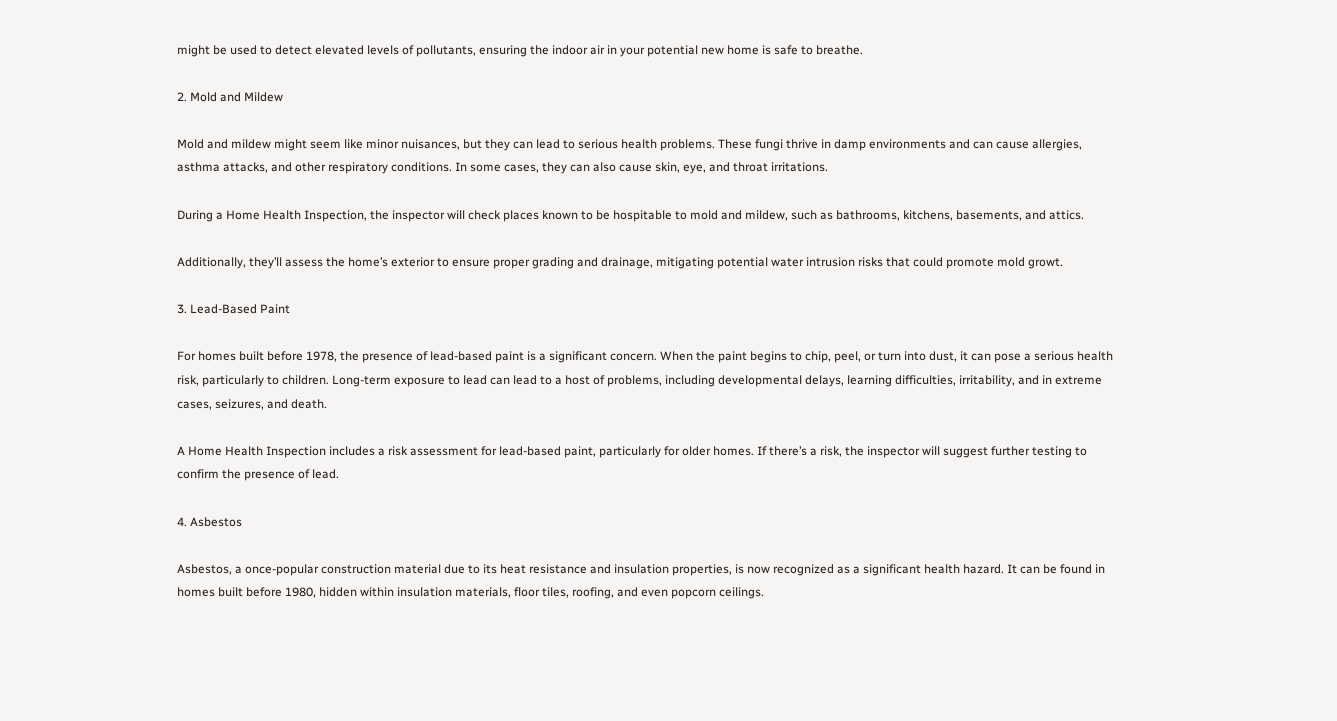might be used to detect elevated levels of pollutants, ensuring the indoor air in your potential new home is safe to breathe.

2. Mold and Mildew

Mold and mildew might seem like minor nuisances, but they can lead to serious health problems. These fungi thrive in damp environments and can cause allergies, asthma attacks, and other respiratory conditions. In some cases, they can also cause skin, eye, and throat irritations.

During a Home Health Inspection, the inspector will check places known to be hospitable to mold and mildew, such as bathrooms, kitchens, basements, and attics.

Additionally, they’ll assess the home’s exterior to ensure proper grading and drainage, mitigating potential water intrusion risks that could promote mold growt.

3. Lead-Based Paint

For homes built before 1978, the presence of lead-based paint is a significant concern. When the paint begins to chip, peel, or turn into dust, it can pose a serious health risk, particularly to children. Long-term exposure to lead can lead to a host of problems, including developmental delays, learning difficulties, irritability, and in extreme cases, seizures, and death.

A Home Health Inspection includes a risk assessment for lead-based paint, particularly for older homes. If there’s a risk, the inspector will suggest further testing to confirm the presence of lead.

4. Asbestos

Asbestos, a once-popular construction material due to its heat resistance and insulation properties, is now recognized as a significant health hazard. It can be found in homes built before 1980, hidden within insulation materials, floor tiles, roofing, and even popcorn ceilings.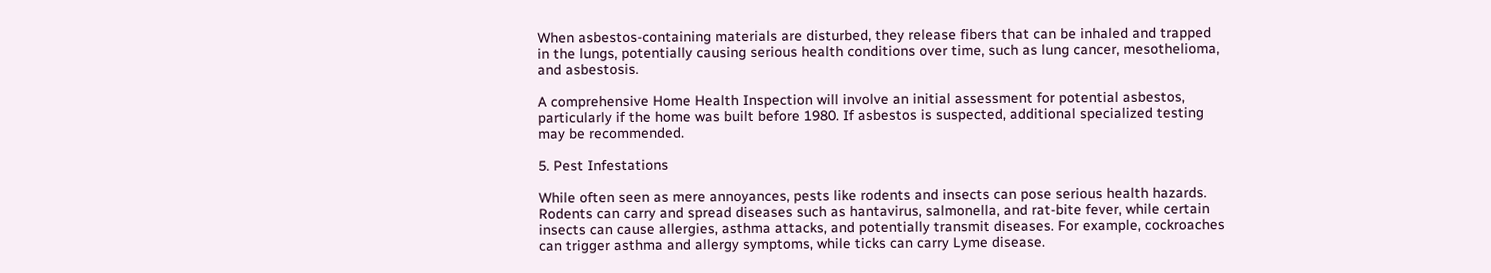When asbestos-containing materials are disturbed, they release fibers that can be inhaled and trapped in the lungs, potentially causing serious health conditions over time, such as lung cancer, mesothelioma, and asbestosis.

A comprehensive Home Health Inspection will involve an initial assessment for potential asbestos, particularly if the home was built before 1980. If asbestos is suspected, additional specialized testing may be recommended.

5. Pest Infestations

While often seen as mere annoyances, pests like rodents and insects can pose serious health hazards. Rodents can carry and spread diseases such as hantavirus, salmonella, and rat-bite fever, while certain insects can cause allergies, asthma attacks, and potentially transmit diseases. For example, cockroaches can trigger asthma and allergy symptoms, while ticks can carry Lyme disease.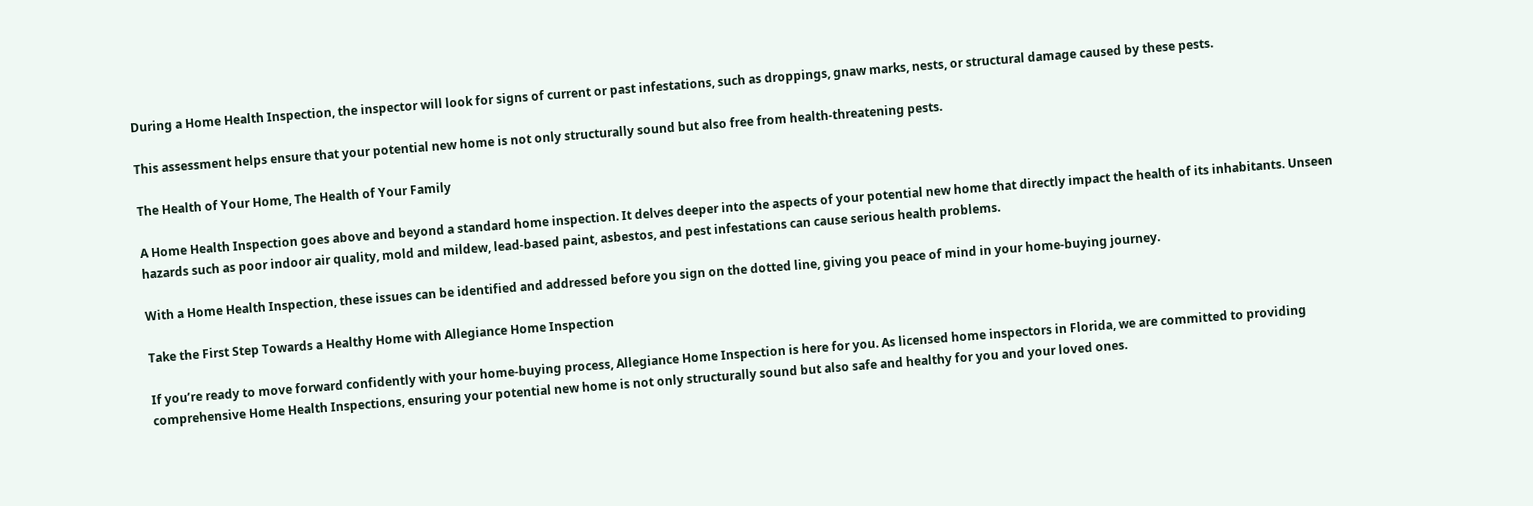During a Home Health Inspection, the inspector will look for signs of current or past infestations, such as droppings, gnaw marks, nests, or structural damage caused by these pests.

This assessment helps ensure that your potential new home is not only structurally sound but also free from health-threatening pests.

The Health of Your Home, The Health of Your Family

A Home Health Inspection goes above and beyond a standard home inspection. It delves deeper into the aspects of your potential new home that directly impact the health of its inhabitants. Unseen hazards such as poor indoor air quality, mold and mildew, lead-based paint, asbestos, and pest infestations can cause serious health problems.

With a Home Health Inspection, these issues can be identified and addressed before you sign on the dotted line, giving you peace of mind in your home-buying journey.

Take the First Step Towards a Healthy Home with Allegiance Home Inspection

If you’re ready to move forward confidently with your home-buying process, Allegiance Home Inspection is here for you. As licensed home inspectors in Florida, we are committed to providing comprehensive Home Health Inspections, ensuring your potential new home is not only structurally sound but also safe and healthy for you and your loved ones.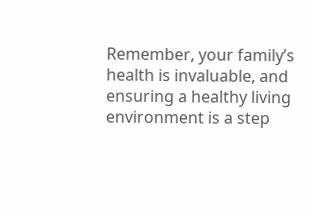Remember, your family’s health is invaluable, and ensuring a healthy living environment is a step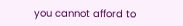you cannot afford to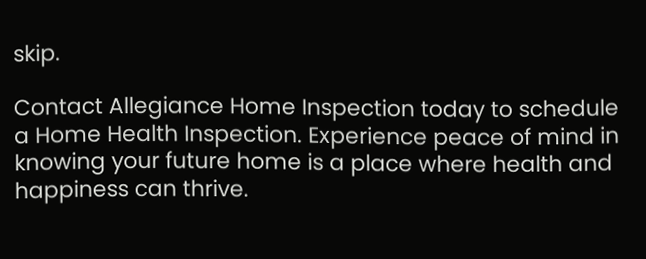skip.

Contact Allegiance Home Inspection today to schedule a Home Health Inspection. Experience peace of mind in knowing your future home is a place where health and happiness can thrive.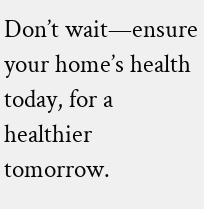Don’t wait—ensure your home’s health today, for a healthier tomorrow.